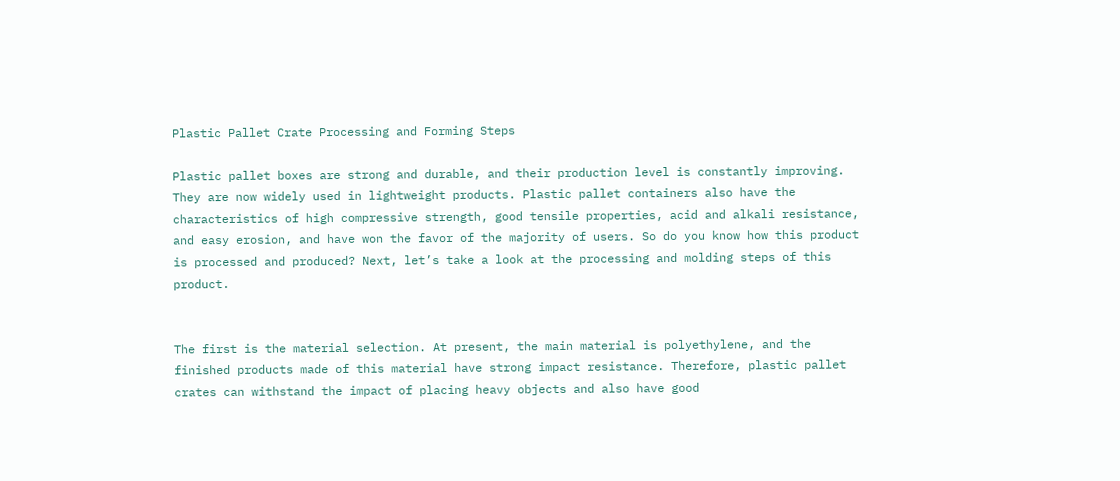Plastic Pallet Crate Processing and Forming Steps

Plastic pallet boxes are strong and durable, and their production level is constantly improving. They are now widely used in lightweight products. Plastic pallet containers also have the characteristics of high compressive strength, good tensile properties, acid and alkali resistance, and easy erosion, and have won the favor of the majority of users. So do you know how this product is processed and produced? Next, let’s take a look at the processing and molding steps of this product.


The first is the material selection. At present, the main material is polyethylene, and the finished products made of this material have strong impact resistance. Therefore, plastic pallet crates can withstand the impact of placing heavy objects and also have good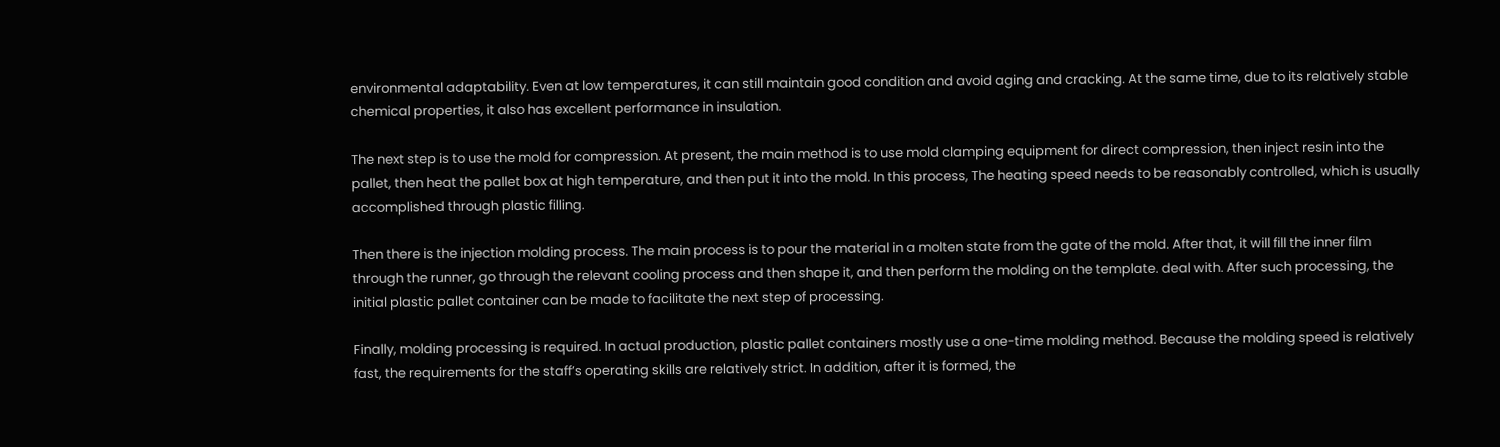environmental adaptability. Even at low temperatures, it can still maintain good condition and avoid aging and cracking. At the same time, due to its relatively stable chemical properties, it also has excellent performance in insulation.

The next step is to use the mold for compression. At present, the main method is to use mold clamping equipment for direct compression, then inject resin into the pallet, then heat the pallet box at high temperature, and then put it into the mold. In this process, The heating speed needs to be reasonably controlled, which is usually accomplished through plastic filling.

Then there is the injection molding process. The main process is to pour the material in a molten state from the gate of the mold. After that, it will fill the inner film through the runner, go through the relevant cooling process and then shape it, and then perform the molding on the template. deal with. After such processing, the initial plastic pallet container can be made to facilitate the next step of processing.

Finally, molding processing is required. In actual production, plastic pallet containers mostly use a one-time molding method. Because the molding speed is relatively fast, the requirements for the staff’s operating skills are relatively strict. In addition, after it is formed, the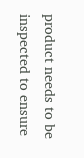product needs to be inspected to ensure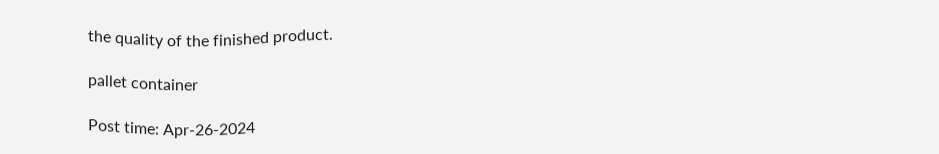the quality of the finished product.

pallet container

Post time: Apr-26-2024